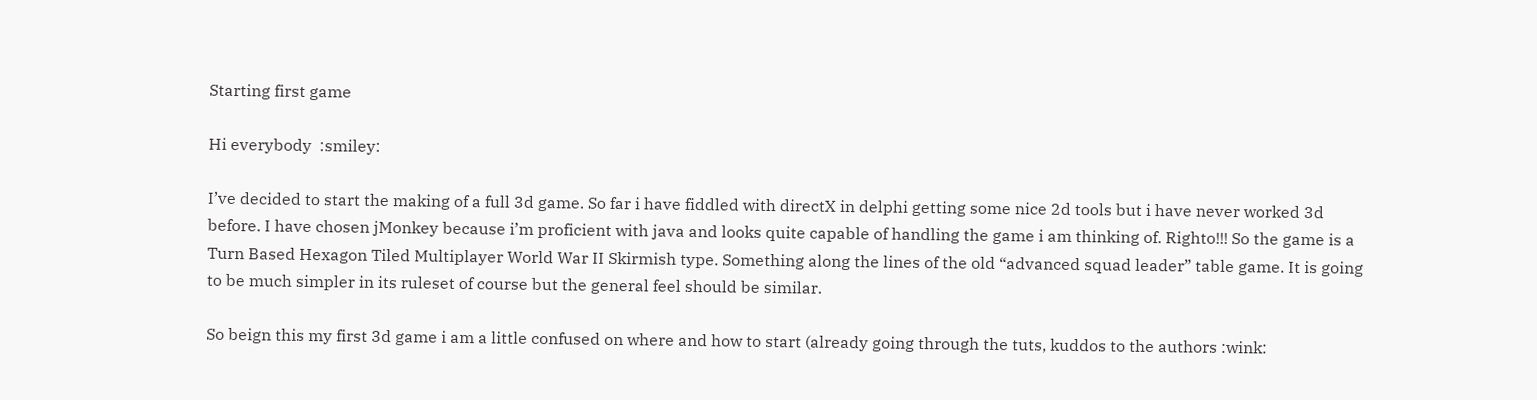Starting first game

Hi everybody  :smiley:

I’ve decided to start the making of a full 3d game. So far i have fiddled with directX in delphi getting some nice 2d tools but i have never worked 3d before. I have chosen jMonkey because i’m proficient with java and looks quite capable of handling the game i am thinking of. Righto!!! So the game is a Turn Based Hexagon Tiled Multiplayer World War II Skirmish type. Something along the lines of the old “advanced squad leader” table game. It is going to be much simpler in its ruleset of course but the general feel should be similar.

So beign this my first 3d game i am a little confused on where and how to start (already going through the tuts, kuddos to the authors :wink: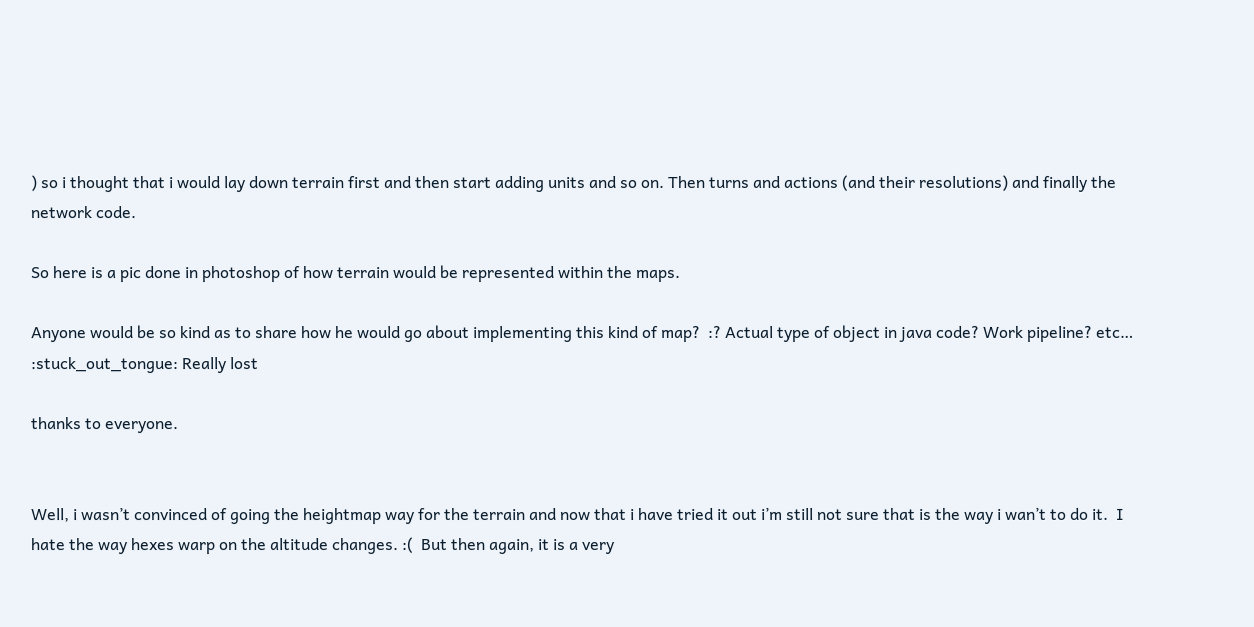) so i thought that i would lay down terrain first and then start adding units and so on. Then turns and actions (and their resolutions) and finally the network code.

So here is a pic done in photoshop of how terrain would be represented within the maps.

Anyone would be so kind as to share how he would go about implementing this kind of map?  :? Actual type of object in java code? Work pipeline? etc… :stuck_out_tongue: Really lost

thanks to everyone.


Well, i wasn’t convinced of going the heightmap way for the terrain and now that i have tried it out i’m still not sure that is the way i wan’t to do it.  I hate the way hexes warp on the altitude changes. :(  But then again, it is a very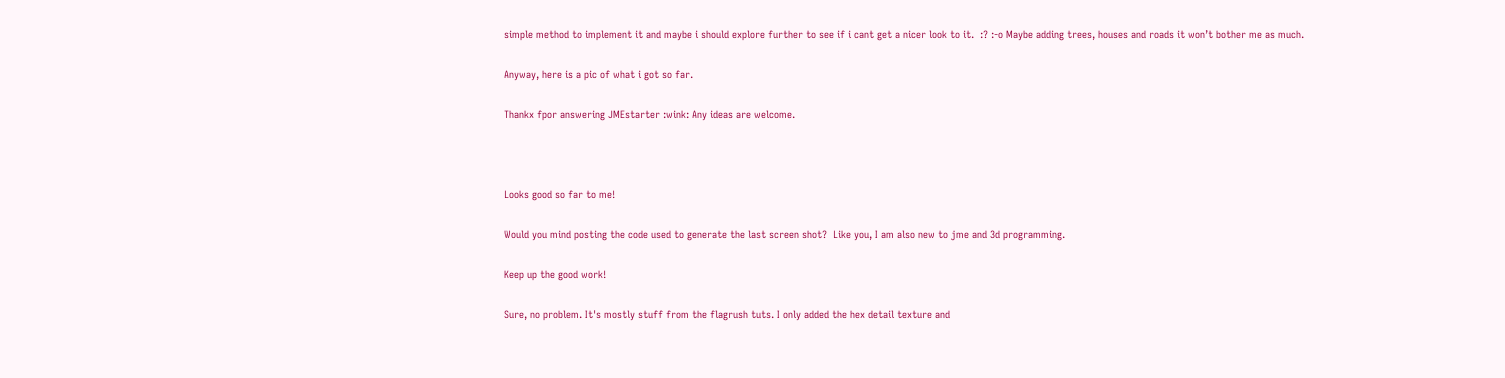simple method to implement it and maybe i should explore further to see if i cant get a nicer look to it.  :? :-o Maybe adding trees, houses and roads it won’t bother me as much.

Anyway, here is a pic of what i got so far.

Thankx fpor answering JMEstarter :wink: Any ideas are welcome.



Looks good so far to me!

Would you mind posting the code used to generate the last screen shot?  Like you, I am also new to jme and 3d programming.

Keep up the good work!

Sure, no problem. It's mostly stuff from the flagrush tuts. I only added the hex detail texture and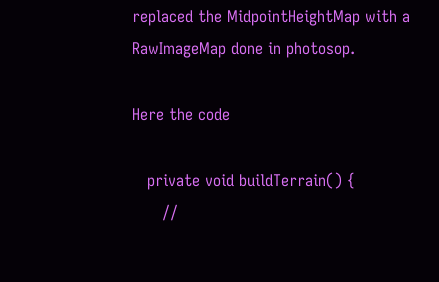replaced the MidpointHeightMap with a RawImageMap done in photosop.

Here the code

   private void buildTerrain() {
      //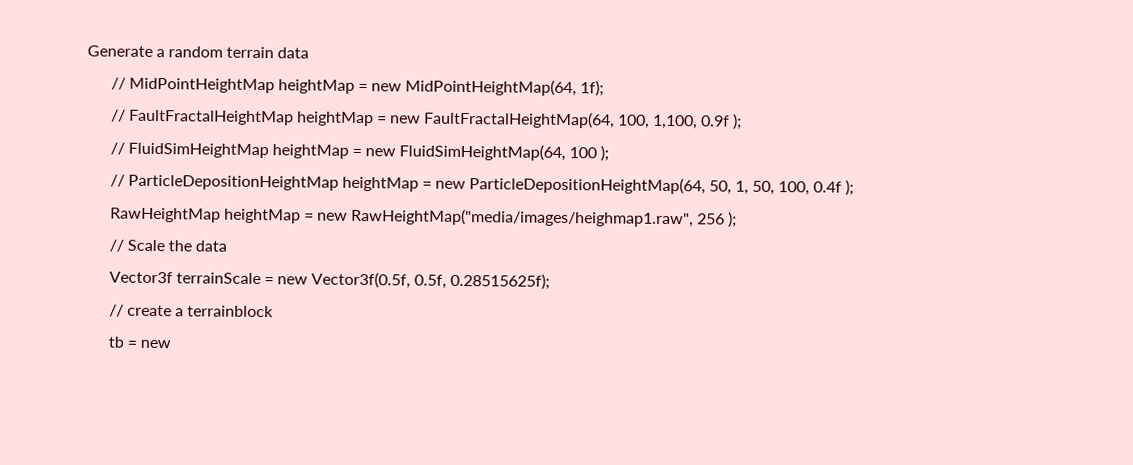Generate a random terrain data
      // MidPointHeightMap heightMap = new MidPointHeightMap(64, 1f);
      // FaultFractalHeightMap heightMap = new FaultFractalHeightMap(64, 100, 1,100, 0.9f );
      // FluidSimHeightMap heightMap = new FluidSimHeightMap(64, 100 );
      // ParticleDepositionHeightMap heightMap = new ParticleDepositionHeightMap(64, 50, 1, 50, 100, 0.4f );
      RawHeightMap heightMap = new RawHeightMap("media/images/heighmap1.raw", 256 );
      // Scale the data
      Vector3f terrainScale = new Vector3f(0.5f, 0.5f, 0.28515625f);
      // create a terrainblock
      tb = new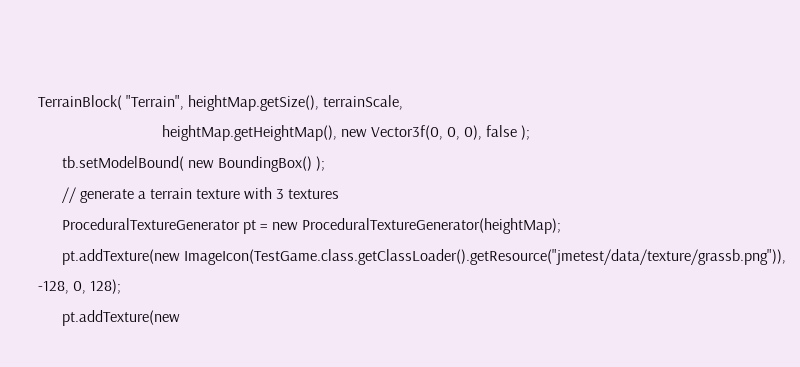TerrainBlock( "Terrain", heightMap.getSize(), terrainScale,
                               heightMap.getHeightMap(), new Vector3f(0, 0, 0), false );
      tb.setModelBound( new BoundingBox() );
      // generate a terrain texture with 3 textures
      ProceduralTextureGenerator pt = new ProceduralTextureGenerator(heightMap);
      pt.addTexture(new ImageIcon(TestGame.class.getClassLoader().getResource("jmetest/data/texture/grassb.png")), -128, 0, 128);
      pt.addTexture(new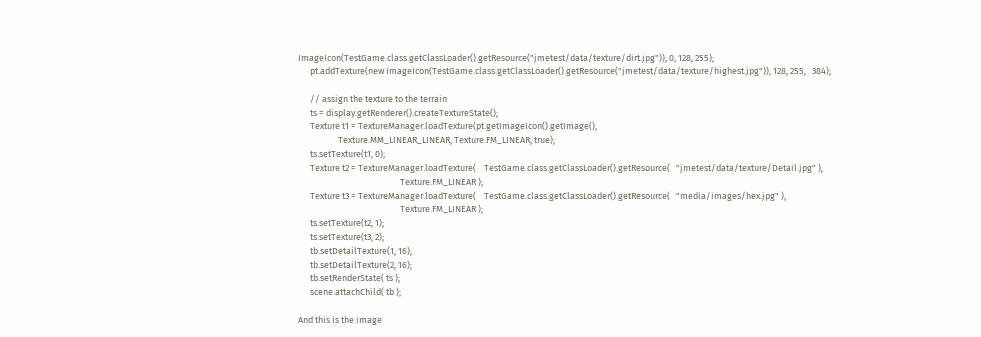ImageIcon(TestGame.class.getClassLoader().getResource("jmetest/data/texture/dirt.jpg")), 0, 128, 255);
      pt.addTexture(new ImageIcon(TestGame.class.getClassLoader().getResource("jmetest/data/texture/highest.jpg")), 128, 255,   384);

      // assign the texture to the terrain
      ts = display.getRenderer().createTextureState();
      Texture t1 = TextureManager.loadTexture(pt.getImageIcon().getImage(),
                    Texture.MM_LINEAR_LINEAR, Texture.FM_LINEAR, true);
      ts.setTexture(t1, 0);
      Texture t2 = TextureManager.loadTexture(    TestGame.class.getClassLoader().getResource(   "jmetest/data/texture/Detail.jpg" ),
                                                   Texture.FM_LINEAR );
      Texture t3 = TextureManager.loadTexture(    TestGame.class.getClassLoader().getResource(   "media/images/hex.jpg" ),
                                                   Texture.FM_LINEAR );
      ts.setTexture(t2, 1);
      ts.setTexture(t3, 2);
      tb.setDetailTexture(1, 16);
      tb.setDetailTexture(2, 16);
      tb.setRenderState( ts );
      scene.attachChild( tb );

And this is the image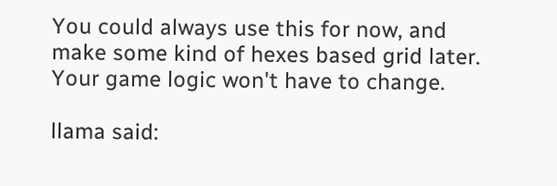You could always use this for now, and make some kind of hexes based grid later. Your game logic won't have to change.

llama said: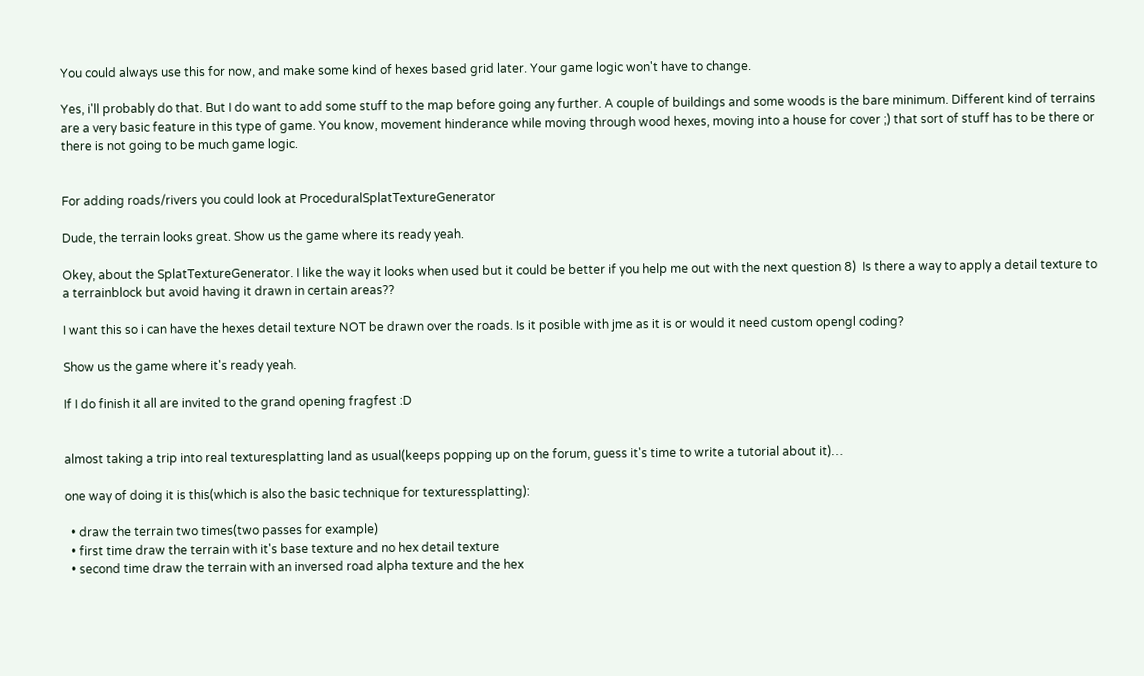You could always use this for now, and make some kind of hexes based grid later. Your game logic won't have to change.

Yes, i'll probably do that. But I do want to add some stuff to the map before going any further. A couple of buildings and some woods is the bare minimum. Different kind of terrains are a very basic feature in this type of game. You know, movement hinderance while moving through wood hexes, moving into a house for cover ;) that sort of stuff has to be there or there is not going to be much game logic.


For adding roads/rivers you could look at ProceduralSplatTextureGenerator

Dude, the terrain looks great. Show us the game where its ready yeah.

Okey, about the SplatTextureGenerator. I like the way it looks when used but it could be better if you help me out with the next question 8)  Is there a way to apply a detail texture to a terrainblock but avoid having it drawn in certain areas??

I want this so i can have the hexes detail texture NOT be drawn over the roads. Is it posible with jme as it is or would it need custom opengl coding?

Show us the game where it's ready yeah.

If I do finish it all are invited to the grand opening fragfest :D


almost taking a trip into real texturesplatting land as usual(keeps popping up on the forum, guess it's time to write a tutorial about it)…

one way of doing it is this(which is also the basic technique for texturessplatting):

  • draw the terrain two times(two passes for example)
  • first time draw the terrain with it's base texture and no hex detail texture
  • second time draw the terrain with an inversed road alpha texture and the hex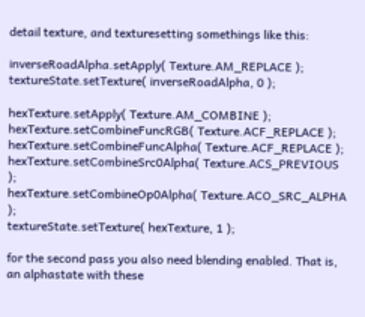detail texture, and texturesetting somethings like this:

inverseRoadAlpha.setApply( Texture.AM_REPLACE );
textureState.setTexture( inverseRoadAlpha, 0 );

hexTexture.setApply( Texture.AM_COMBINE );
hexTexture.setCombineFuncRGB( Texture.ACF_REPLACE );
hexTexture.setCombineFuncAlpha( Texture.ACF_REPLACE );
hexTexture.setCombineSrc0Alpha( Texture.ACS_PREVIOUS );
hexTexture.setCombineOp0Alpha( Texture.ACO_SRC_ALPHA );
textureState.setTexture( hexTexture, 1 );

for the second pass you also need blending enabled. That is, an alphastate with these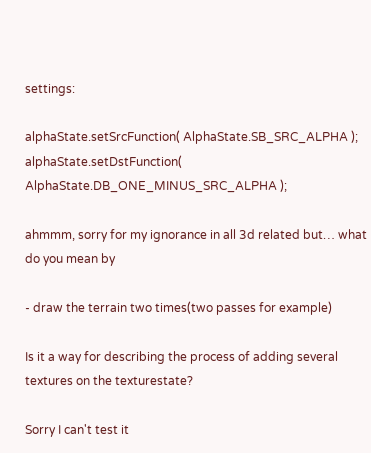settings:

alphaState.setSrcFunction( AlphaState.SB_SRC_ALPHA );
alphaState.setDstFunction( AlphaState.DB_ONE_MINUS_SRC_ALPHA );

ahmmm, sorry for my ignorance in all 3d related but… what do you mean by

- draw the terrain two times(two passes for example)

Is it a way for describing the process of adding several textures on the texturestate?

Sorry I can't test it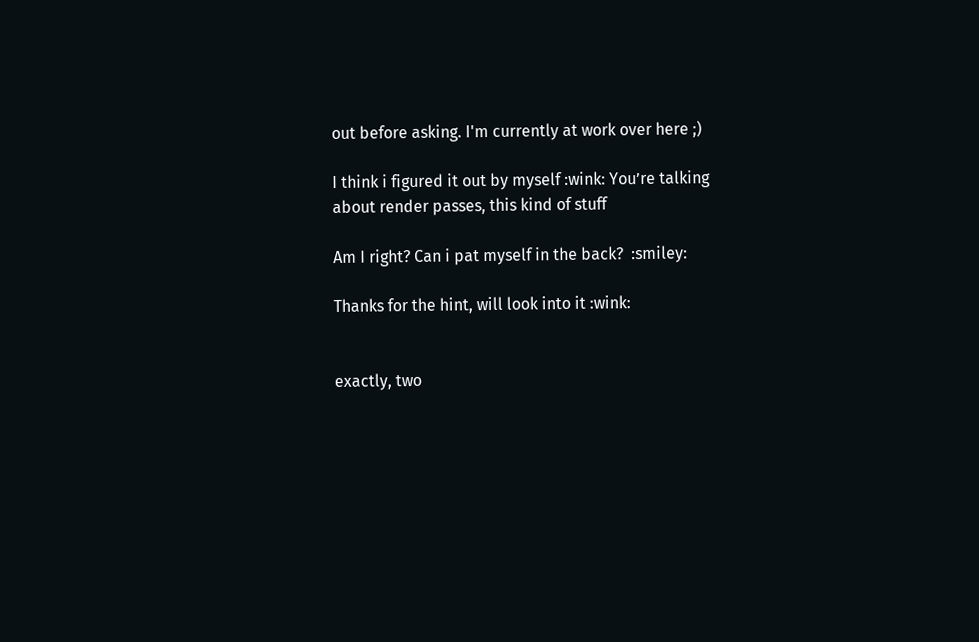out before asking. I'm currently at work over here ;)

I think i figured it out by myself :wink: You’re talking about render passes, this kind of stuff

Am I right? Can i pat myself in the back?  :smiley:

Thanks for the hint, will look into it :wink:


exactly, two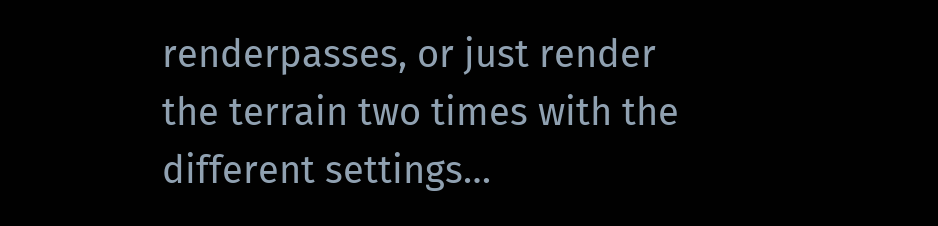renderpasses, or just render the terrain two times with the different settings…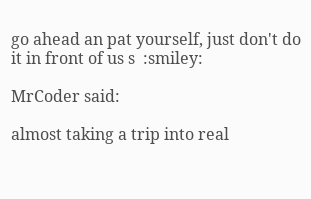go ahead an pat yourself, just don't do it in front of us s  :smiley:

MrCoder said:

almost taking a trip into real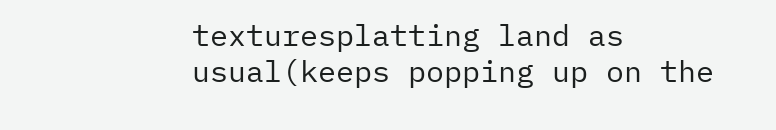texturesplatting land as usual(keeps popping up on the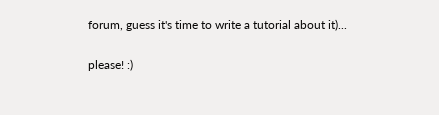forum, guess it's time to write a tutorial about it)...

please! :)